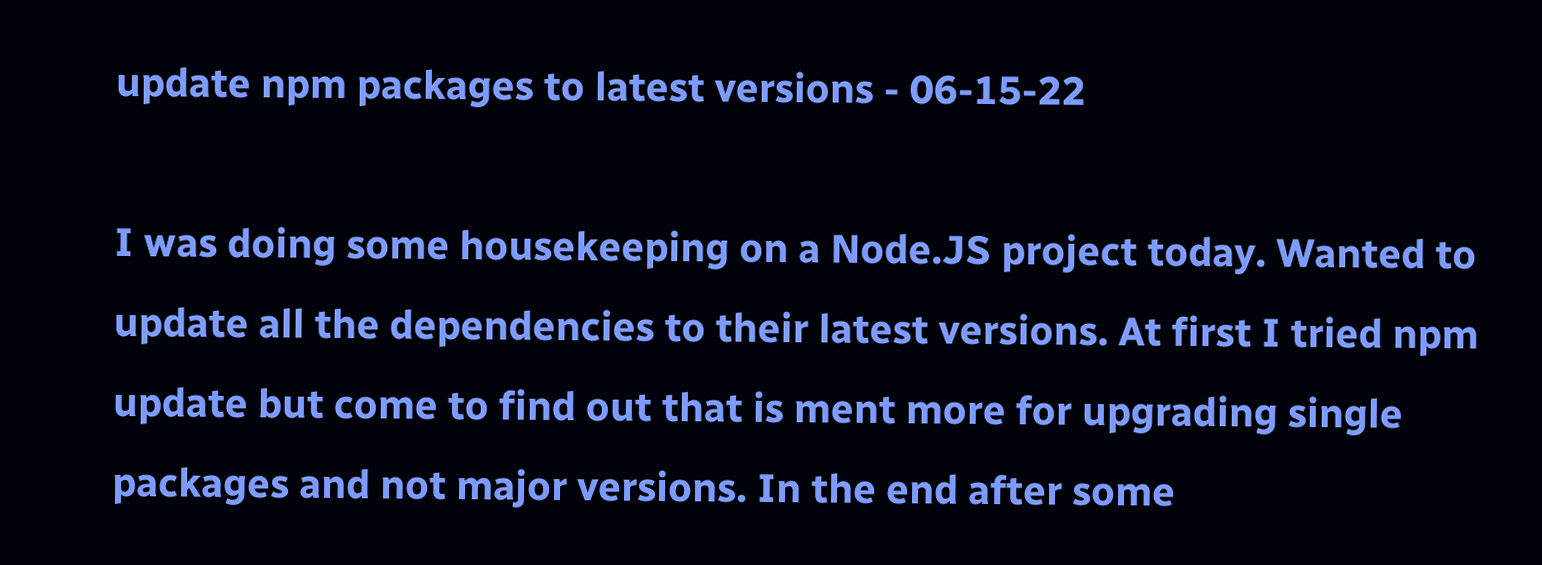update npm packages to latest versions - 06-15-22

I was doing some housekeeping on a Node.JS project today. Wanted to update all the dependencies to their latest versions. At first I tried npm update but come to find out that is ment more for upgrading single packages and not major versions. In the end after some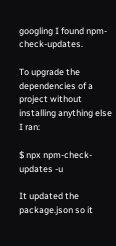googling I found npm-check-updates.

To upgrade the dependencies of a project without installing anything else I ran:

$ npx npm-check-updates -u

It updated the package.json so it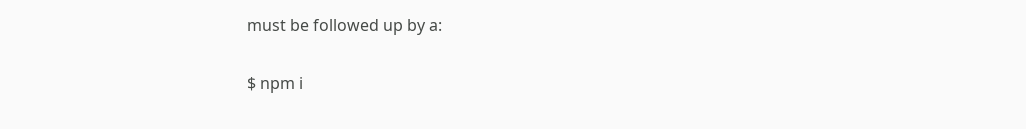must be followed up by a:

$ npm i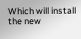Which will install the new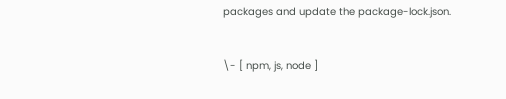packages and update the package-lock.json.


\- [ npm, js, node ]